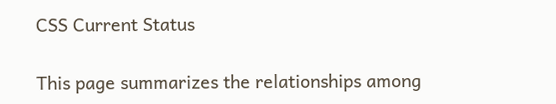CSS Current Status

This page summarizes the relationships among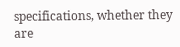specifications, whether they are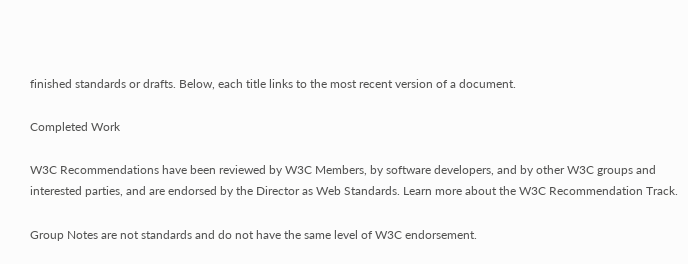finished standards or drafts. Below, each title links to the most recent version of a document.

Completed Work

W3C Recommendations have been reviewed by W3C Members, by software developers, and by other W3C groups and interested parties, and are endorsed by the Director as Web Standards. Learn more about the W3C Recommendation Track.

Group Notes are not standards and do not have the same level of W3C endorsement.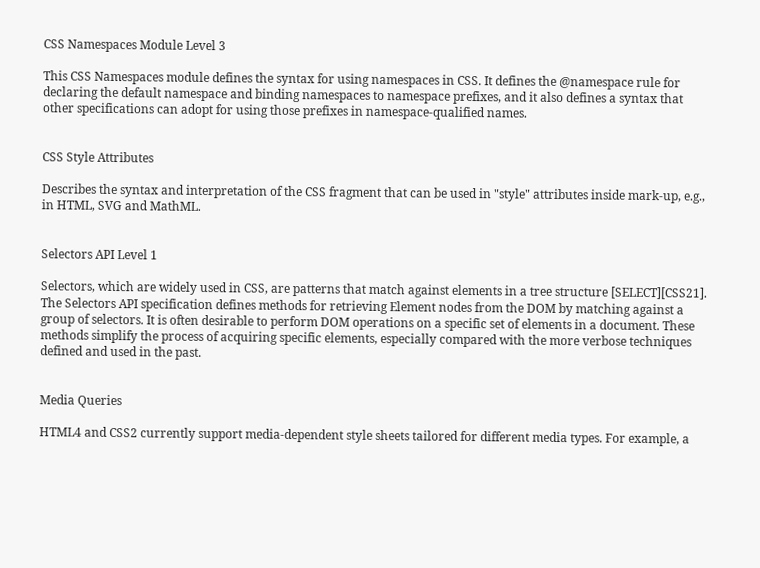CSS Namespaces Module Level 3

This CSS Namespaces module defines the syntax for using namespaces in CSS. It defines the @namespace rule for declaring the default namespace and binding namespaces to namespace prefixes, and it also defines a syntax that other specifications can adopt for using those prefixes in namespace-qualified names.


CSS Style Attributes

Describes the syntax and interpretation of the CSS fragment that can be used in "style" attributes inside mark-up, e.g., in HTML, SVG and MathML.


Selectors API Level 1

Selectors, which are widely used in CSS, are patterns that match against elements in a tree structure [SELECT][CSS21]. The Selectors API specification defines methods for retrieving Element nodes from the DOM by matching against a group of selectors. It is often desirable to perform DOM operations on a specific set of elements in a document. These methods simplify the process of acquiring specific elements, especially compared with the more verbose techniques defined and used in the past.


Media Queries

HTML4 and CSS2 currently support media-dependent style sheets tailored for different media types. For example, a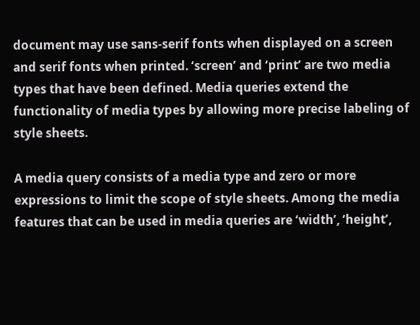document may use sans-serif fonts when displayed on a screen and serif fonts when printed. ‘screen’ and ‘print’ are two media types that have been defined. Media queries extend the functionality of media types by allowing more precise labeling of style sheets.

A media query consists of a media type and zero or more expressions to limit the scope of style sheets. Among the media features that can be used in media queries are ‘width’, ‘height’,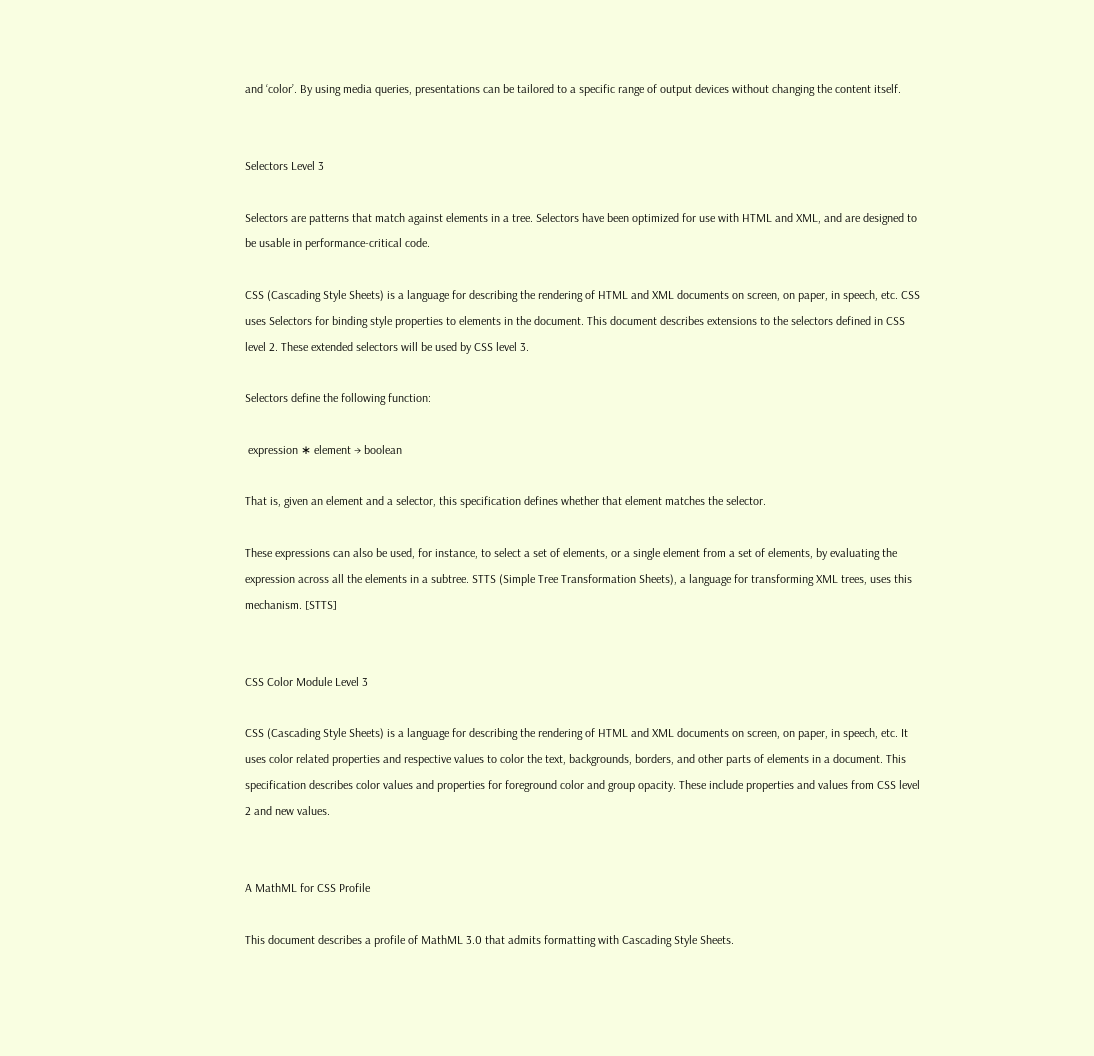and ‘color’. By using media queries, presentations can be tailored to a specific range of output devices without changing the content itself.


Selectors Level 3

Selectors are patterns that match against elements in a tree. Selectors have been optimized for use with HTML and XML, and are designed to be usable in performance-critical code.

CSS (Cascading Style Sheets) is a language for describing the rendering of HTML and XML documents on screen, on paper, in speech, etc. CSS uses Selectors for binding style properties to elements in the document. This document describes extensions to the selectors defined in CSS level 2. These extended selectors will be used by CSS level 3.

Selectors define the following function:

 expression ∗ element → boolean

That is, given an element and a selector, this specification defines whether that element matches the selector.

These expressions can also be used, for instance, to select a set of elements, or a single element from a set of elements, by evaluating the expression across all the elements in a subtree. STTS (Simple Tree Transformation Sheets), a language for transforming XML trees, uses this mechanism. [STTS]


CSS Color Module Level 3

CSS (Cascading Style Sheets) is a language for describing the rendering of HTML and XML documents on screen, on paper, in speech, etc. It uses color related properties and respective values to color the text, backgrounds, borders, and other parts of elements in a document. This specification describes color values and properties for foreground color and group opacity. These include properties and values from CSS level 2 and new values.


A MathML for CSS Profile

This document describes a profile of MathML 3.0 that admits formatting with Cascading Style Sheets.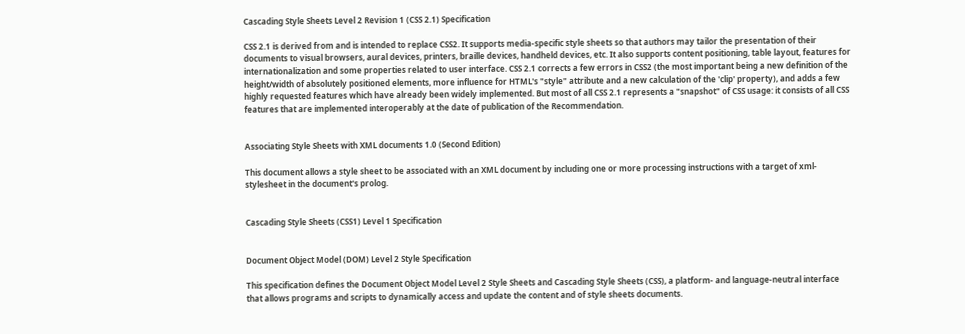Cascading Style Sheets Level 2 Revision 1 (CSS 2.1) Specification

CSS 2.1 is derived from and is intended to replace CSS2. It supports media-specific style sheets so that authors may tailor the presentation of their documents to visual browsers, aural devices, printers, braille devices, handheld devices, etc. It also supports content positioning, table layout, features for internationalization and some properties related to user interface. CSS 2.1 corrects a few errors in CSS2 (the most important being a new definition of the height/width of absolutely positioned elements, more influence for HTML's "style" attribute and a new calculation of the 'clip' property), and adds a few highly requested features which have already been widely implemented. But most of all CSS 2.1 represents a "snapshot" of CSS usage: it consists of all CSS features that are implemented interoperably at the date of publication of the Recommendation.


Associating Style Sheets with XML documents 1.0 (Second Edition)

This document allows a style sheet to be associated with an XML document by including one or more processing instructions with a target of xml-stylesheet in the document's prolog.


Cascading Style Sheets (CSS1) Level 1 Specification


Document Object Model (DOM) Level 2 Style Specification

This specification defines the Document Object Model Level 2 Style Sheets and Cascading Style Sheets (CSS), a platform- and language-neutral interface that allows programs and scripts to dynamically access and update the content and of style sheets documents.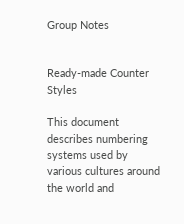Group Notes


Ready-made Counter Styles

This document describes numbering systems used by various cultures around the world and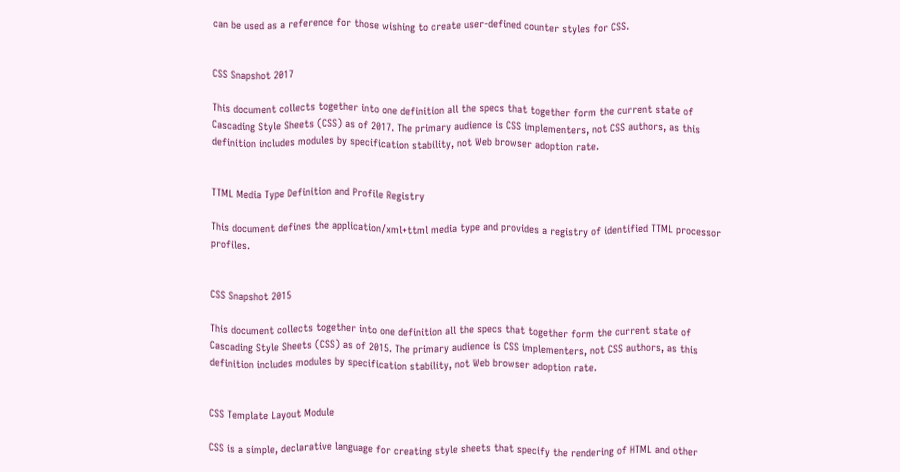can be used as a reference for those wishing to create user-defined counter styles for CSS.


CSS Snapshot 2017

This document collects together into one definition all the specs that together form the current state of Cascading Style Sheets (CSS) as of 2017. The primary audience is CSS implementers, not CSS authors, as this definition includes modules by specification stability, not Web browser adoption rate.


TTML Media Type Definition and Profile Registry

This document defines the application/xml+ttml media type and provides a registry of identified TTML processor profiles.


CSS Snapshot 2015

This document collects together into one definition all the specs that together form the current state of Cascading Style Sheets (CSS) as of 2015. The primary audience is CSS implementers, not CSS authors, as this definition includes modules by specification stability, not Web browser adoption rate.


CSS Template Layout Module

CSS is a simple, declarative language for creating style sheets that specify the rendering of HTML and other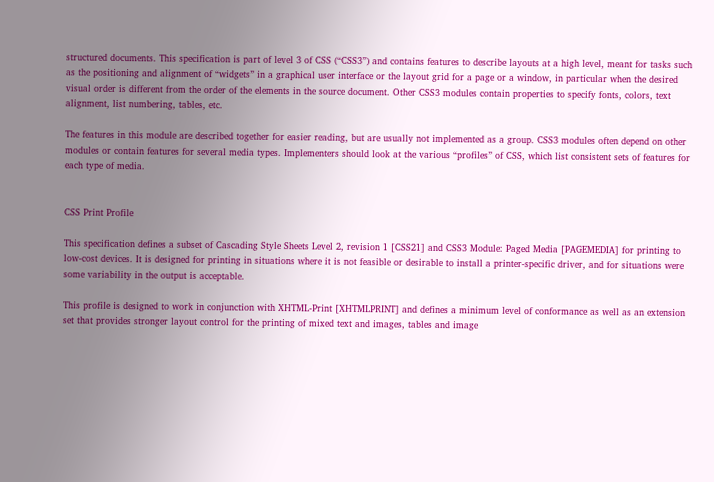structured documents. This specification is part of level 3 of CSS (“CSS3”) and contains features to describe layouts at a high level, meant for tasks such as the positioning and alignment of “widgets” in a graphical user interface or the layout grid for a page or a window, in particular when the desired visual order is different from the order of the elements in the source document. Other CSS3 modules contain properties to specify fonts, colors, text alignment, list numbering, tables, etc.

The features in this module are described together for easier reading, but are usually not implemented as a group. CSS3 modules often depend on other modules or contain features for several media types. Implementers should look at the various “profiles” of CSS, which list consistent sets of features for each type of media.


CSS Print Profile

This specification defines a subset of Cascading Style Sheets Level 2, revision 1 [CSS21] and CSS3 Module: Paged Media [PAGEMEDIA] for printing to low-cost devices. It is designed for printing in situations where it is not feasible or desirable to install a printer-specific driver, and for situations were some variability in the output is acceptable.

This profile is designed to work in conjunction with XHTML-Print [XHTMLPRINT] and defines a minimum level of conformance as well as an extension set that provides stronger layout control for the printing of mixed text and images, tables and image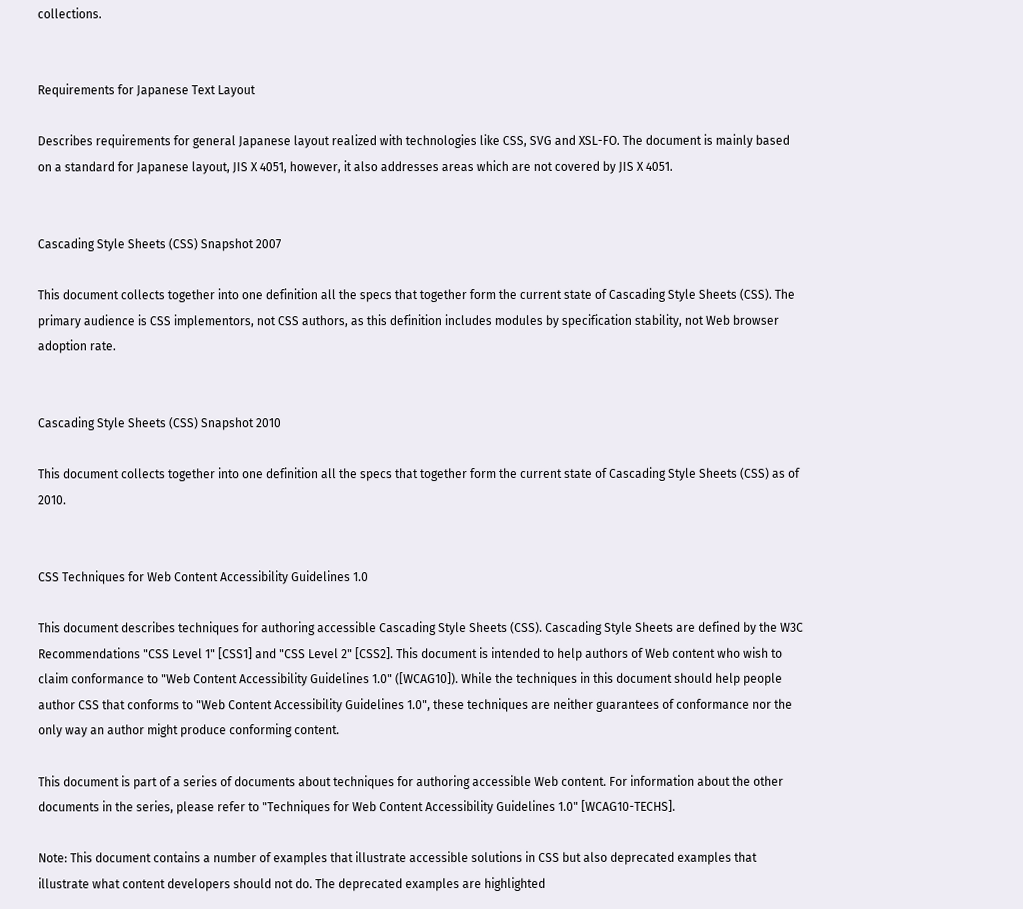collections.


Requirements for Japanese Text Layout

Describes requirements for general Japanese layout realized with technologies like CSS, SVG and XSL-FO. The document is mainly based on a standard for Japanese layout, JIS X 4051, however, it also addresses areas which are not covered by JIS X 4051.


Cascading Style Sheets (CSS) Snapshot 2007

This document collects together into one definition all the specs that together form the current state of Cascading Style Sheets (CSS). The primary audience is CSS implementors, not CSS authors, as this definition includes modules by specification stability, not Web browser adoption rate.


Cascading Style Sheets (CSS) Snapshot 2010

This document collects together into one definition all the specs that together form the current state of Cascading Style Sheets (CSS) as of 2010.


CSS Techniques for Web Content Accessibility Guidelines 1.0

This document describes techniques for authoring accessible Cascading Style Sheets (CSS). Cascading Style Sheets are defined by the W3C Recommendations "CSS Level 1" [CSS1] and "CSS Level 2" [CSS2]. This document is intended to help authors of Web content who wish to claim conformance to "Web Content Accessibility Guidelines 1.0" ([WCAG10]). While the techniques in this document should help people author CSS that conforms to "Web Content Accessibility Guidelines 1.0", these techniques are neither guarantees of conformance nor the only way an author might produce conforming content.

This document is part of a series of documents about techniques for authoring accessible Web content. For information about the other documents in the series, please refer to "Techniques for Web Content Accessibility Guidelines 1.0" [WCAG10-TECHS].

Note: This document contains a number of examples that illustrate accessible solutions in CSS but also deprecated examples that illustrate what content developers should not do. The deprecated examples are highlighted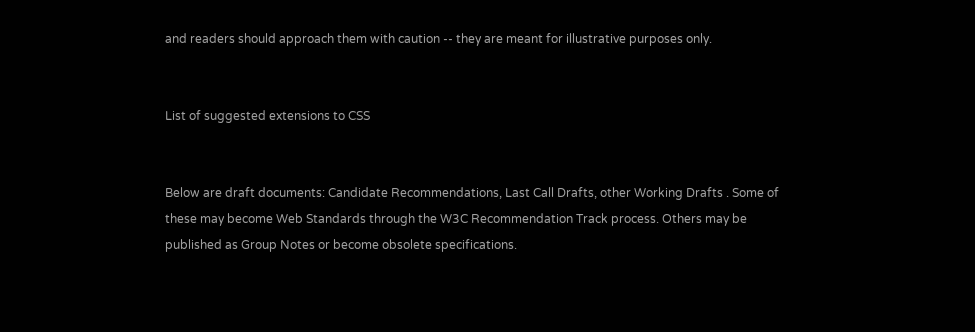and readers should approach them with caution -- they are meant for illustrative purposes only.


List of suggested extensions to CSS


Below are draft documents: Candidate Recommendations, Last Call Drafts, other Working Drafts . Some of these may become Web Standards through the W3C Recommendation Track process. Others may be published as Group Notes or become obsolete specifications.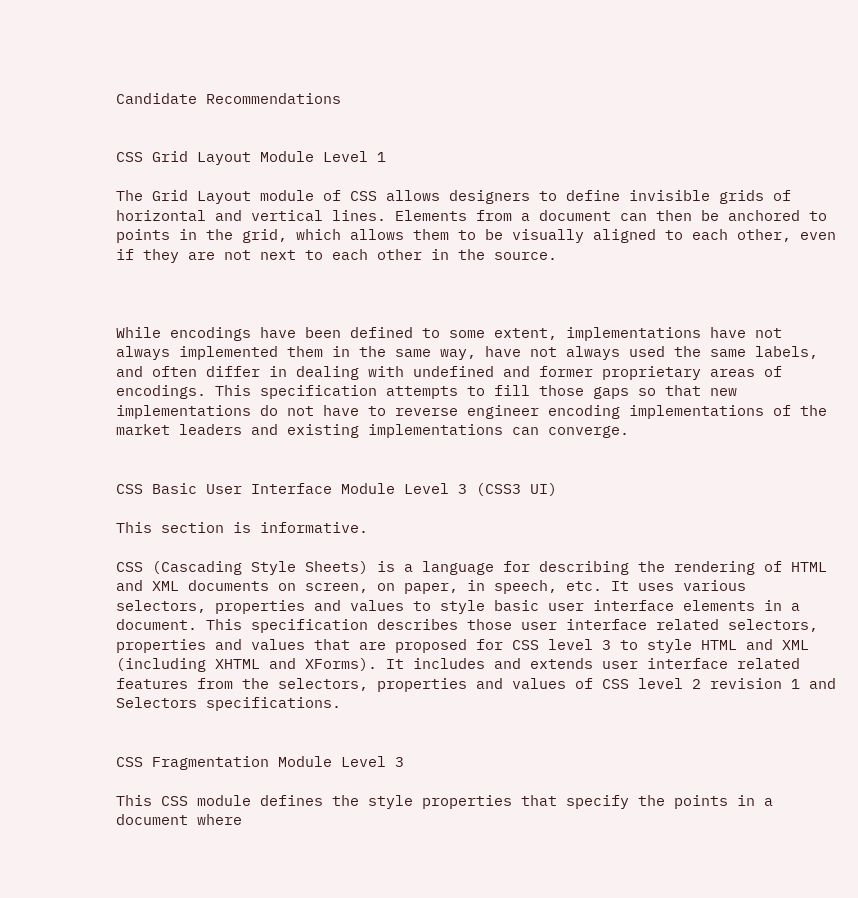Candidate Recommendations


CSS Grid Layout Module Level 1

The Grid Layout module of CSS allows designers to define invisible grids of horizontal and vertical lines. Elements from a document can then be anchored to points in the grid, which allows them to be visually aligned to each other, even if they are not next to each other in the source.



While encodings have been defined to some extent, implementations have not always implemented them in the same way, have not always used the same labels, and often differ in dealing with undefined and former proprietary areas of encodings. This specification attempts to fill those gaps so that new implementations do not have to reverse engineer encoding implementations of the market leaders and existing implementations can converge.


CSS Basic User Interface Module Level 3 (CSS3 UI)

This section is informative.

CSS (Cascading Style Sheets) is a language for describing the rendering of HTML and XML documents on screen, on paper, in speech, etc. It uses various selectors, properties and values to style basic user interface elements in a document. This specification describes those user interface related selectors, properties and values that are proposed for CSS level 3 to style HTML and XML (including XHTML and XForms). It includes and extends user interface related features from the selectors, properties and values of CSS level 2 revision 1 and Selectors specifications.


CSS Fragmentation Module Level 3

This CSS module defines the style properties that specify the points in a document where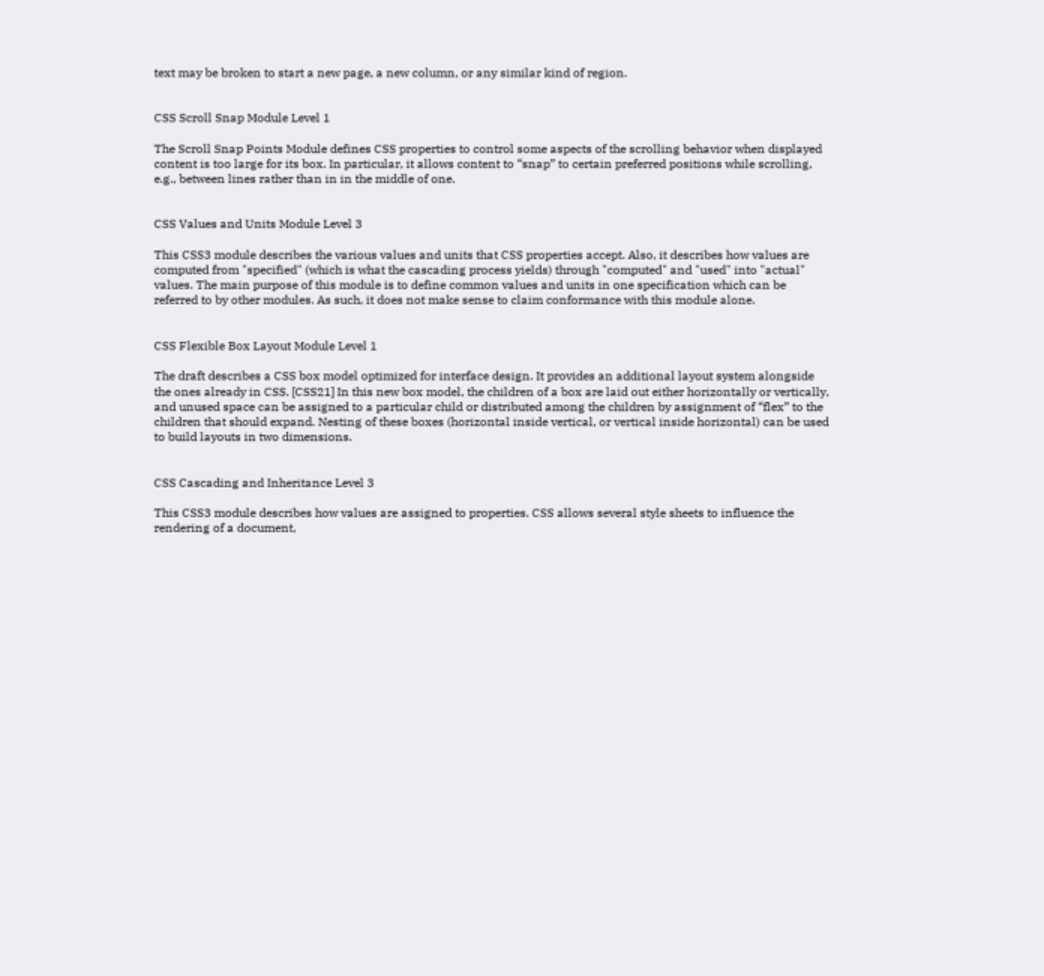text may be broken to start a new page, a new column, or any similar kind of region.


CSS Scroll Snap Module Level 1

The Scroll Snap Points Module defines CSS properties to control some aspects of the scrolling behavior when displayed content is too large for its box. In particular, it allows content to “snap” to certain preferred positions while scrolling, e.g., between lines rather than in in the middle of one.


CSS Values and Units Module Level 3

This CSS3 module describes the various values and units that CSS properties accept. Also, it describes how values are computed from "specified" (which is what the cascading process yields) through "computed" and "used" into "actual" values. The main purpose of this module is to define common values and units in one specification which can be referred to by other modules. As such, it does not make sense to claim conformance with this module alone.


CSS Flexible Box Layout Module Level 1

The draft describes a CSS box model optimized for interface design. It provides an additional layout system alongside the ones already in CSS. [CSS21] In this new box model, the children of a box are laid out either horizontally or vertically, and unused space can be assigned to a particular child or distributed among the children by assignment of “flex” to the children that should expand. Nesting of these boxes (horizontal inside vertical, or vertical inside horizontal) can be used to build layouts in two dimensions.


CSS Cascading and Inheritance Level 3

This CSS3 module describes how values are assigned to properties. CSS allows several style sheets to influence the rendering of a document,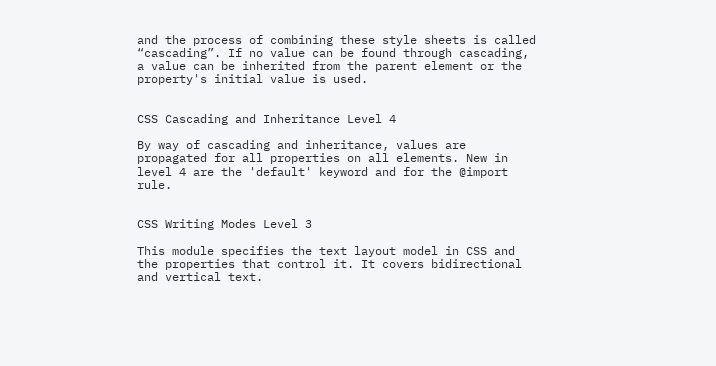and the process of combining these style sheets is called “cascading”. If no value can be found through cascading, a value can be inherited from the parent element or the property's initial value is used.


CSS Cascading and Inheritance Level 4

By way of cascading and inheritance, values are propagated for all properties on all elements. New in level 4 are the 'default' keyword and for the @import rule.


CSS Writing Modes Level 3

This module specifies the text layout model in CSS and the properties that control it. It covers bidirectional and vertical text.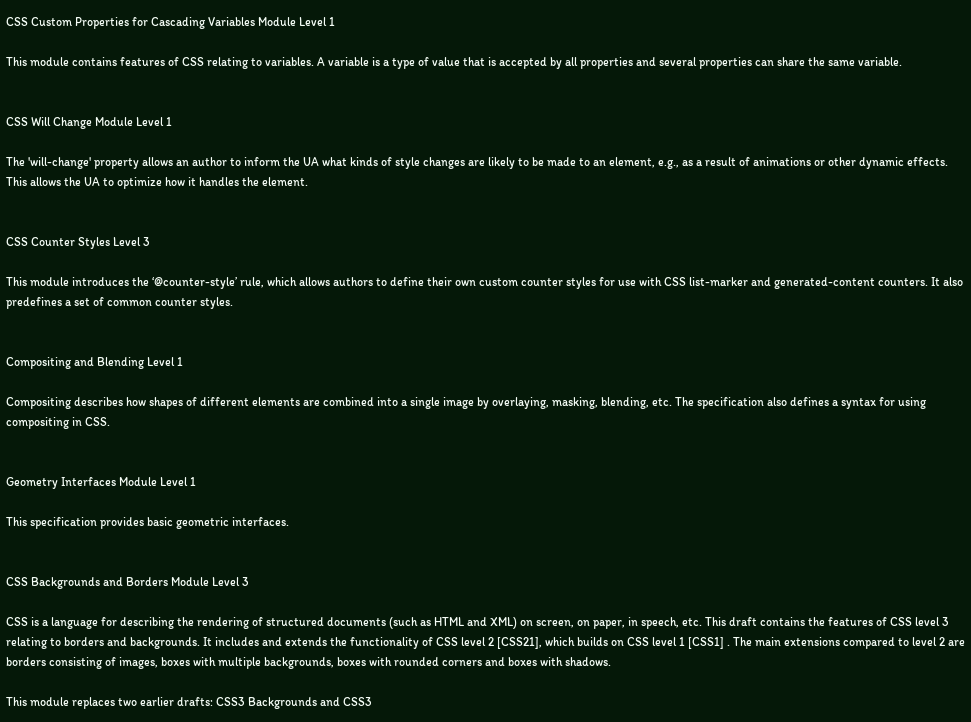CSS Custom Properties for Cascading Variables Module Level 1

This module contains features of CSS relating to variables. A variable is a type of value that is accepted by all properties and several properties can share the same variable.


CSS Will Change Module Level 1

The 'will-change' property allows an author to inform the UA what kinds of style changes are likely to be made to an element, e.g., as a result of animations or other dynamic effects. This allows the UA to optimize how it handles the element.


CSS Counter Styles Level 3

This module introduces the ‘@counter-style’ rule, which allows authors to define their own custom counter styles for use with CSS list-marker and generated-content counters. It also predefines a set of common counter styles.


Compositing and Blending Level 1

Compositing describes how shapes of different elements are combined into a single image by overlaying, masking, blending, etc. The specification also defines a syntax for using compositing in CSS.


Geometry Interfaces Module Level 1

This specification provides basic geometric interfaces.


CSS Backgrounds and Borders Module Level 3

CSS is a language for describing the rendering of structured documents (such as HTML and XML) on screen, on paper, in speech, etc. This draft contains the features of CSS level 3 relating to borders and backgrounds. It includes and extends the functionality of CSS level 2 [CSS21], which builds on CSS level 1 [CSS1] . The main extensions compared to level 2 are borders consisting of images, boxes with multiple backgrounds, boxes with rounded corners and boxes with shadows.

This module replaces two earlier drafts: CSS3 Backgrounds and CSS3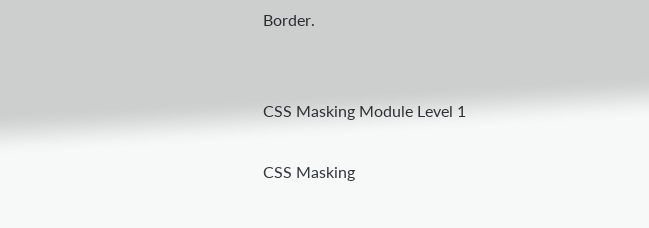Border.


CSS Masking Module Level 1

CSS Masking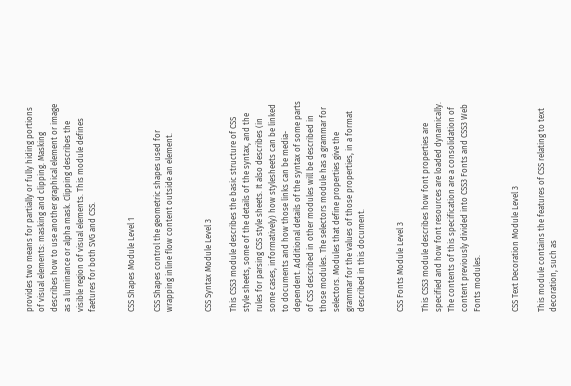provides two means for partially or fully hiding portions of visual elements: masking and clipping. Masking describes how to use another graphical element or image as a luminance or alpha mask. Clipping describes the visible region of visual elements. This module defines faetures for both SVG and CSS.


CSS Shapes Module Level 1

CSS Shapes control the geometric shapes used for wrapping inline flow content outside an element.


CSS Syntax Module Level 3

This CSS3 module describes the basic structure of CSS style sheets, some of the details of the syntax, and the rules for parsing CSS style sheets. It also describes (in some cases, informatively) how stylesheets can be linked to documents and how those links can be media-dependent. Additional details of the syntax of some parts of CSS described in other modules will be described in those modules. The selectors module has a grammar for selectors. Modules that define properties give the grammar for the values of those properties, in a format described in this document.


CSS Fonts Module Level 3

This CSS3 module describes how font properties are specified and how font resources are loaded dynamically. The contents of this specification are a consolidation of content previously divided into CSS3 Fonts and CSS3 Web Fonts modules.


CSS Text Decoration Module Level 3

This module contains the features of CSS relating to text decoration, such as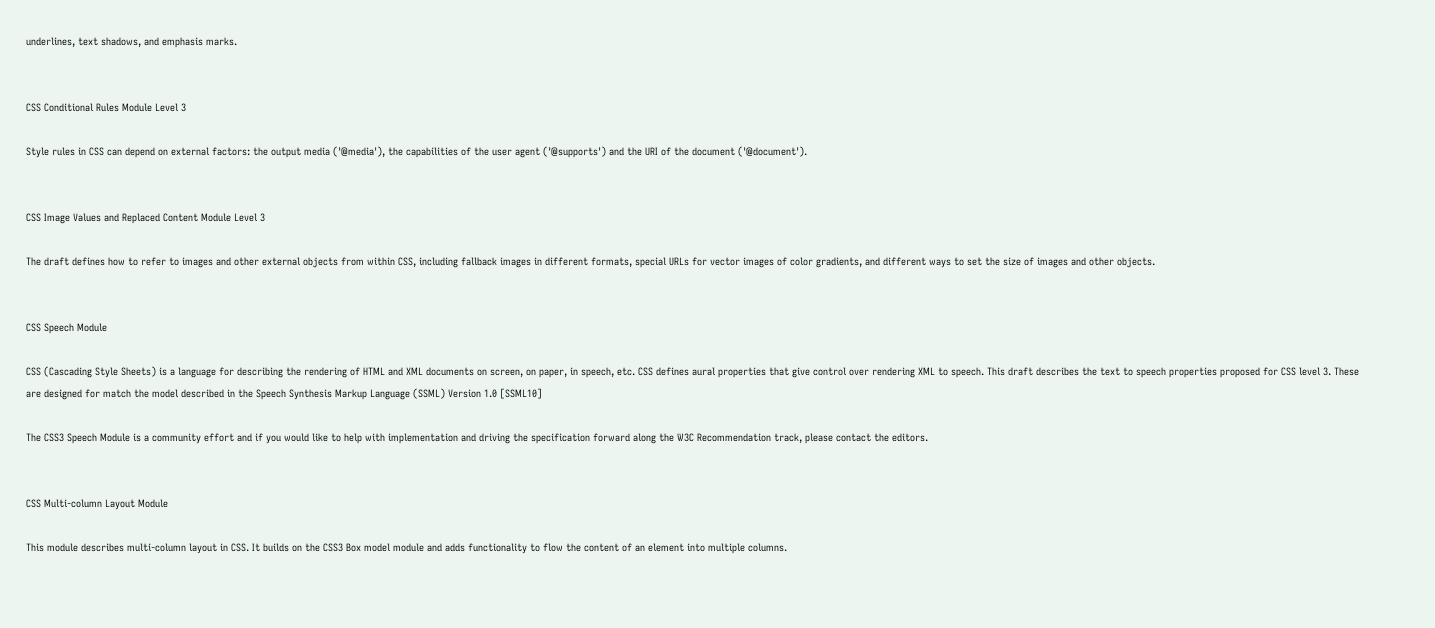underlines, text shadows, and emphasis marks.


CSS Conditional Rules Module Level 3

Style rules in CSS can depend on external factors: the output media ('@media'), the capabilities of the user agent ('@supports') and the URI of the document ('@document').


CSS Image Values and Replaced Content Module Level 3

The draft defines how to refer to images and other external objects from within CSS, including fallback images in different formats, special URLs for vector images of color gradients, and different ways to set the size of images and other objects.


CSS Speech Module

CSS (Cascading Style Sheets) is a language for describing the rendering of HTML and XML documents on screen, on paper, in speech, etc. CSS defines aural properties that give control over rendering XML to speech. This draft describes the text to speech properties proposed for CSS level 3. These are designed for match the model described in the Speech Synthesis Markup Language (SSML) Version 1.0 [SSML10]

The CSS3 Speech Module is a community effort and if you would like to help with implementation and driving the specification forward along the W3C Recommendation track, please contact the editors.


CSS Multi-column Layout Module

This module describes multi-column layout in CSS. It builds on the CSS3 Box model module and adds functionality to flow the content of an element into multiple columns.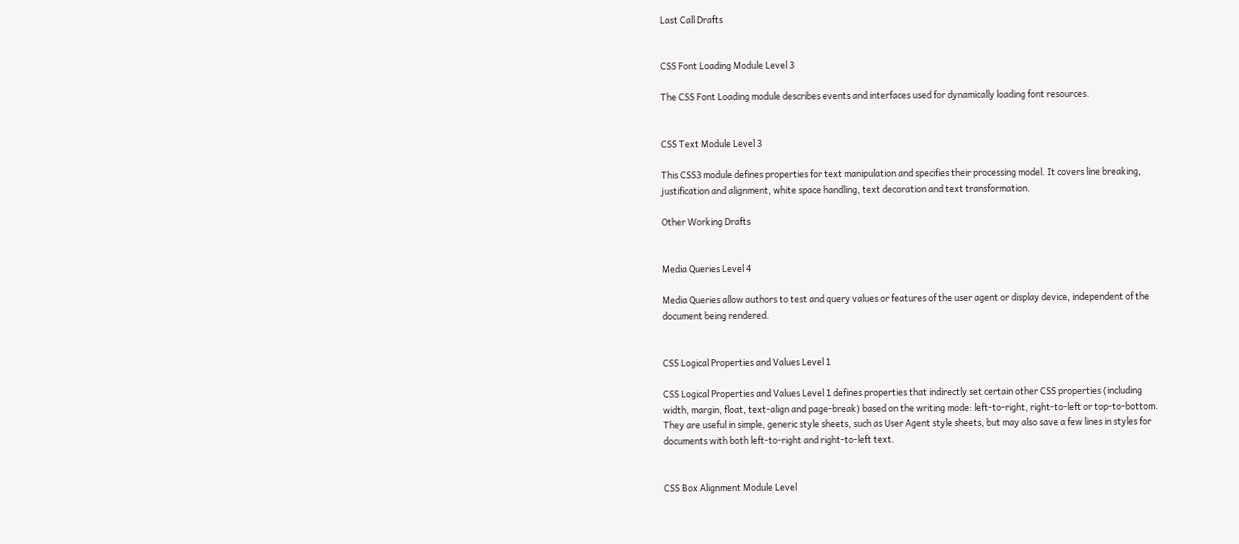Last Call Drafts


CSS Font Loading Module Level 3

The CSS Font Loading module describes events and interfaces used for dynamically loading font resources.


CSS Text Module Level 3

This CSS3 module defines properties for text manipulation and specifies their processing model. It covers line breaking, justification and alignment, white space handling, text decoration and text transformation.

Other Working Drafts


Media Queries Level 4

Media Queries allow authors to test and query values or features of the user agent or display device, independent of the document being rendered.


CSS Logical Properties and Values Level 1

CSS Logical Properties and Values Level 1 defines properties that indirectly set certain other CSS properties (including width, margin, float, text-align and page-break) based on the writing mode: left-to-right, right-to-left or top-to-bottom. They are useful in simple, generic style sheets, such as User Agent style sheets, but may also save a few lines in styles for documents with both left-to-right and right-to-left text.


CSS Box Alignment Module Level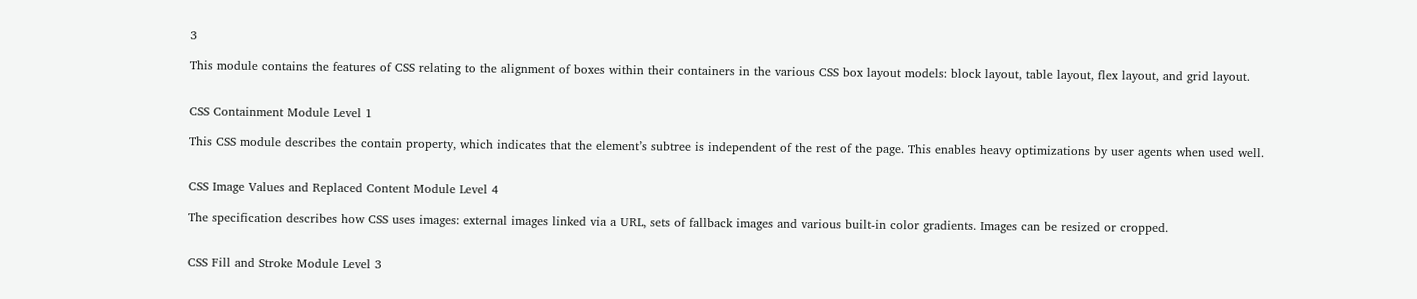3

This module contains the features of CSS relating to the alignment of boxes within their containers in the various CSS box layout models: block layout, table layout, flex layout, and grid layout.


CSS Containment Module Level 1

This CSS module describes the contain property, which indicates that the element’s subtree is independent of the rest of the page. This enables heavy optimizations by user agents when used well.


CSS Image Values and Replaced Content Module Level 4

The specification describes how CSS uses images: external images linked via a URL, sets of fallback images and various built-in color gradients. Images can be resized or cropped.


CSS Fill and Stroke Module Level 3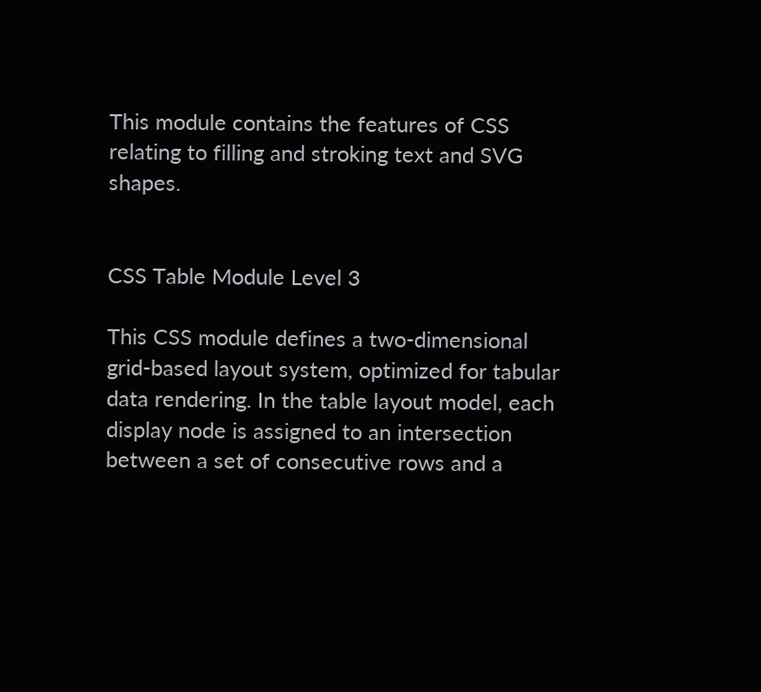This module contains the features of CSS relating to filling and stroking text and SVG shapes.


CSS Table Module Level 3

This CSS module defines a two-dimensional grid-based layout system, optimized for tabular data rendering. In the table layout model, each display node is assigned to an intersection between a set of consecutive rows and a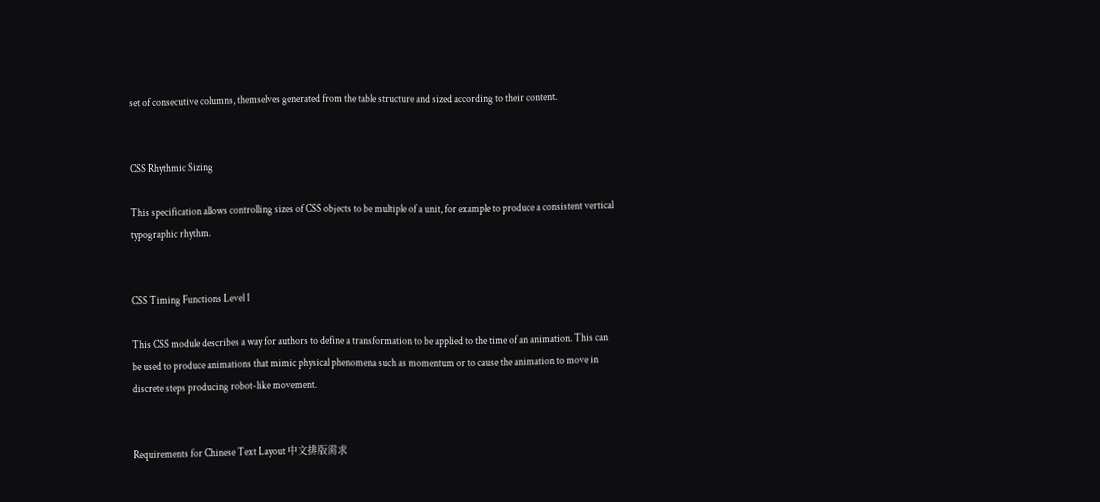set of consecutive columns, themselves generated from the table structure and sized according to their content.


CSS Rhythmic Sizing

This specification allows controlling sizes of CSS objects to be multiple of a unit, for example to produce a consistent vertical typographic rhythm.


CSS Timing Functions Level 1

This CSS module describes a way for authors to define a transformation to be applied to the time of an animation. This can be used to produce animations that mimic physical phenomena such as momentum or to cause the animation to move in discrete steps producing robot-like movement.


Requirements for Chinese Text Layout 中文排版需求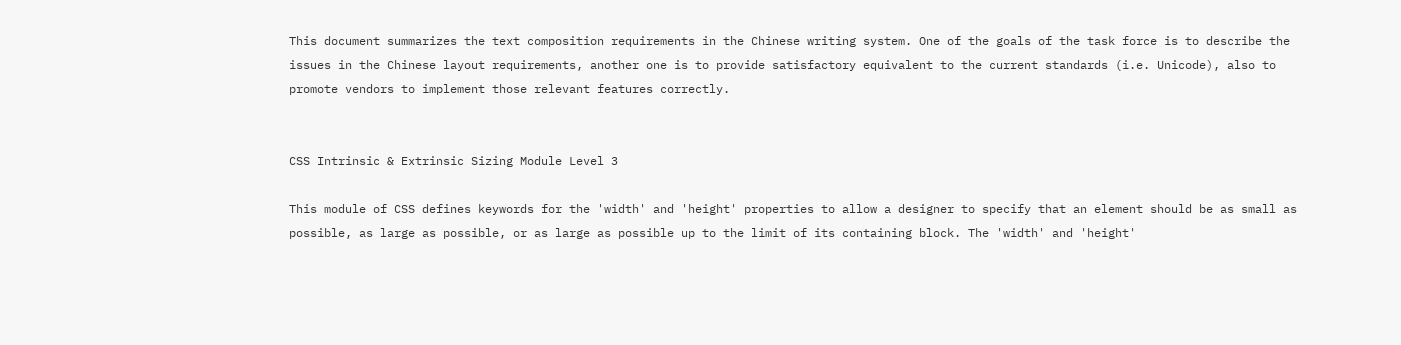This document summarizes the text composition requirements in the Chinese writing system. One of the goals of the task force is to describe the issues in the Chinese layout requirements, another one is to provide satisfactory equivalent to the current standards (i.e. Unicode), also to promote vendors to implement those relevant features correctly.


CSS Intrinsic & Extrinsic Sizing Module Level 3

This module of CSS defines keywords for the 'width' and 'height' properties to allow a designer to specify that an element should be as small as possible, as large as possible, or as large as possible up to the limit of its containing block. The 'width' and 'height'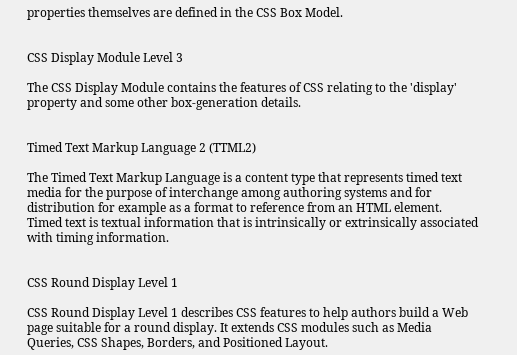properties themselves are defined in the CSS Box Model.


CSS Display Module Level 3

The CSS Display Module contains the features of CSS relating to the 'display' property and some other box-generation details.


Timed Text Markup Language 2 (TTML2)

The Timed Text Markup Language is a content type that represents timed text media for the purpose of interchange among authoring systems and for distribution for example as a format to reference from an HTML element. Timed text is textual information that is intrinsically or extrinsically associated with timing information.


CSS Round Display Level 1

CSS Round Display Level 1 describes CSS features to help authors build a Web page suitable for a round display. It extends CSS modules such as Media Queries, CSS Shapes, Borders, and Positioned Layout.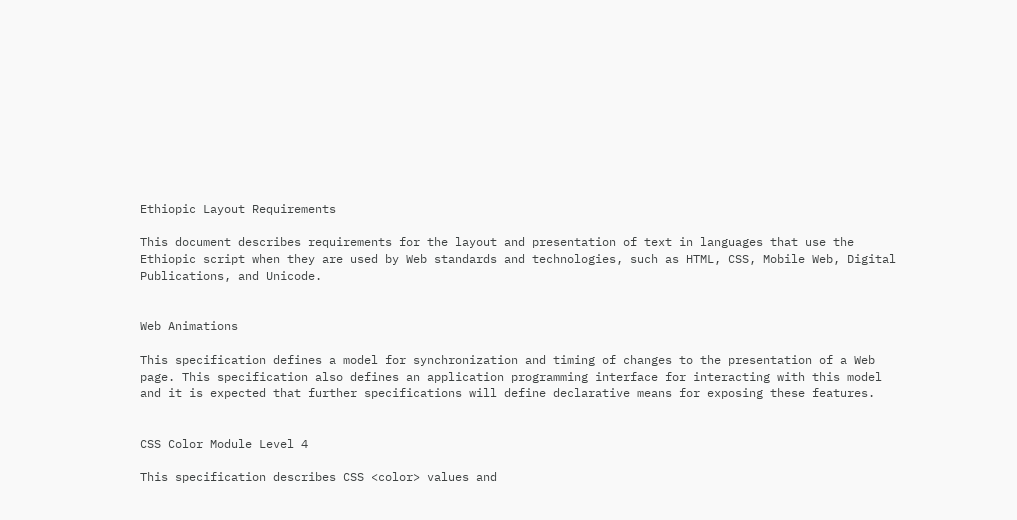Ethiopic Layout Requirements

This document describes requirements for the layout and presentation of text in languages that use the Ethiopic script when they are used by Web standards and technologies, such as HTML, CSS, Mobile Web, Digital Publications, and Unicode.


Web Animations

This specification defines a model for synchronization and timing of changes to the presentation of a Web page. This specification also defines an application programming interface for interacting with this model and it is expected that further specifications will define declarative means for exposing these features.


CSS Color Module Level 4

This specification describes CSS <color> values and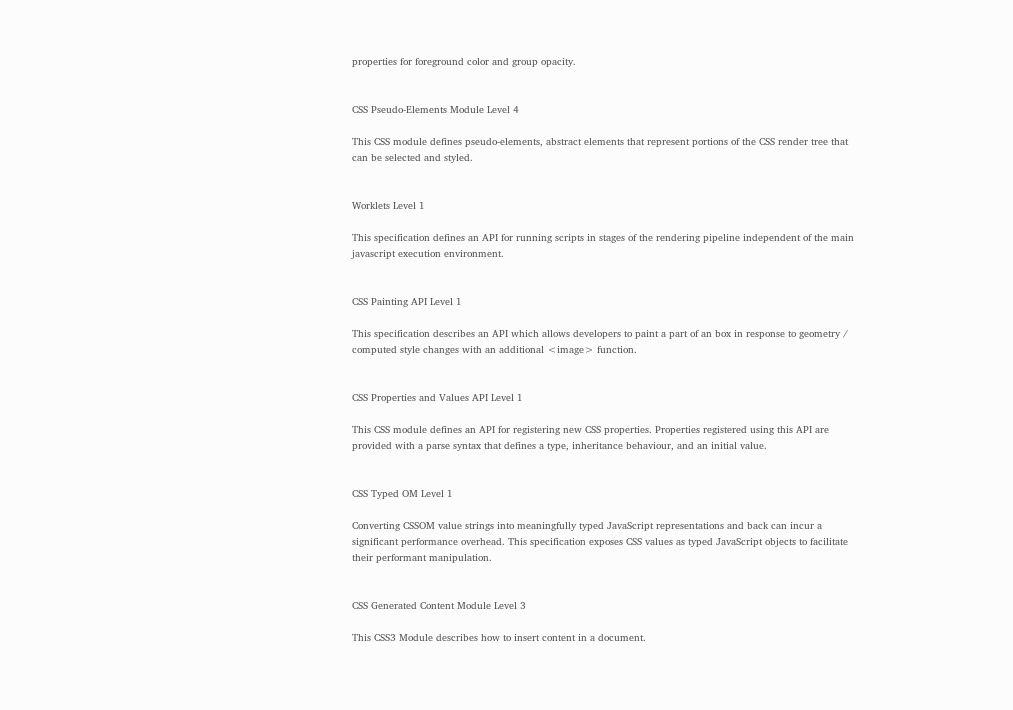properties for foreground color and group opacity.


CSS Pseudo-Elements Module Level 4

This CSS module defines pseudo-elements, abstract elements that represent portions of the CSS render tree that can be selected and styled.


Worklets Level 1

This specification defines an API for running scripts in stages of the rendering pipeline independent of the main javascript execution environment.


CSS Painting API Level 1

This specification describes an API which allows developers to paint a part of an box in response to geometry / computed style changes with an additional <image> function.


CSS Properties and Values API Level 1

This CSS module defines an API for registering new CSS properties. Properties registered using this API are provided with a parse syntax that defines a type, inheritance behaviour, and an initial value.


CSS Typed OM Level 1

Converting CSSOM value strings into meaningfully typed JavaScript representations and back can incur a significant performance overhead. This specification exposes CSS values as typed JavaScript objects to facilitate their performant manipulation.


CSS Generated Content Module Level 3

This CSS3 Module describes how to insert content in a document.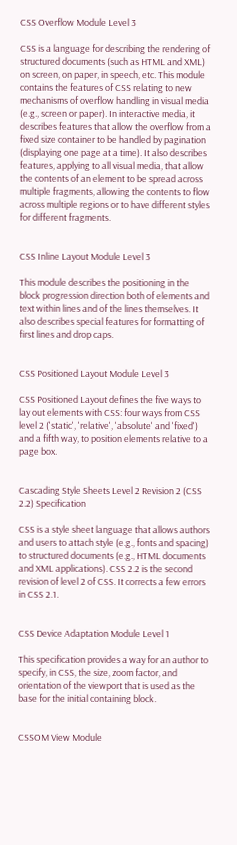CSS Overflow Module Level 3

CSS is a language for describing the rendering of structured documents (such as HTML and XML) on screen, on paper, in speech, etc. This module contains the features of CSS relating to new mechanisms of overflow handling in visual media (e.g., screen or paper). In interactive media, it describes features that allow the overflow from a fixed size container to be handled by pagination (displaying one page at a time). It also describes features, applying to all visual media, that allow the contents of an element to be spread across multiple fragments, allowing the contents to flow across multiple regions or to have different styles for different fragments.


CSS Inline Layout Module Level 3

This module describes the positioning in the block progression direction both of elements and text within lines and of the lines themselves. It also describes special features for formatting of first lines and drop caps.


CSS Positioned Layout Module Level 3

CSS Positioned Layout defines the five ways to lay out elements with CSS: four ways from CSS level 2 ('static', 'relative', 'absolute' and 'fixed') and a fifth way, to position elements relative to a page box.


Cascading Style Sheets Level 2 Revision 2 (CSS 2.2) Specification

CSS is a style sheet language that allows authors and users to attach style (e.g., fonts and spacing) to structured documents (e.g., HTML documents and XML applications). CSS 2.2 is the second revision of level 2 of CSS. It corrects a few errors in CSS 2.1.


CSS Device Adaptation Module Level 1

This specification provides a way for an author to specify, in CSS, the size, zoom factor, and orientation of the viewport that is used as the base for the initial containing block.


CSSOM View Module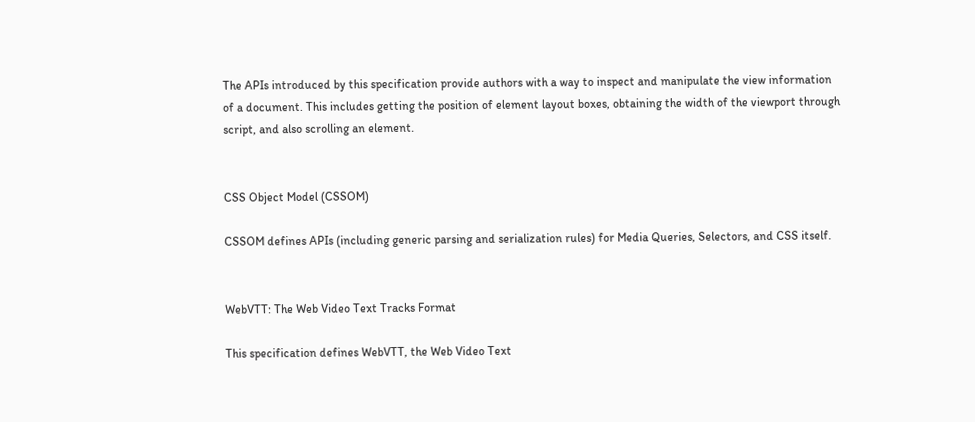The APIs introduced by this specification provide authors with a way to inspect and manipulate the view information of a document. This includes getting the position of element layout boxes, obtaining the width of the viewport through script, and also scrolling an element.


CSS Object Model (CSSOM)

CSSOM defines APIs (including generic parsing and serialization rules) for Media Queries, Selectors, and CSS itself.


WebVTT: The Web Video Text Tracks Format

This specification defines WebVTT, the Web Video Text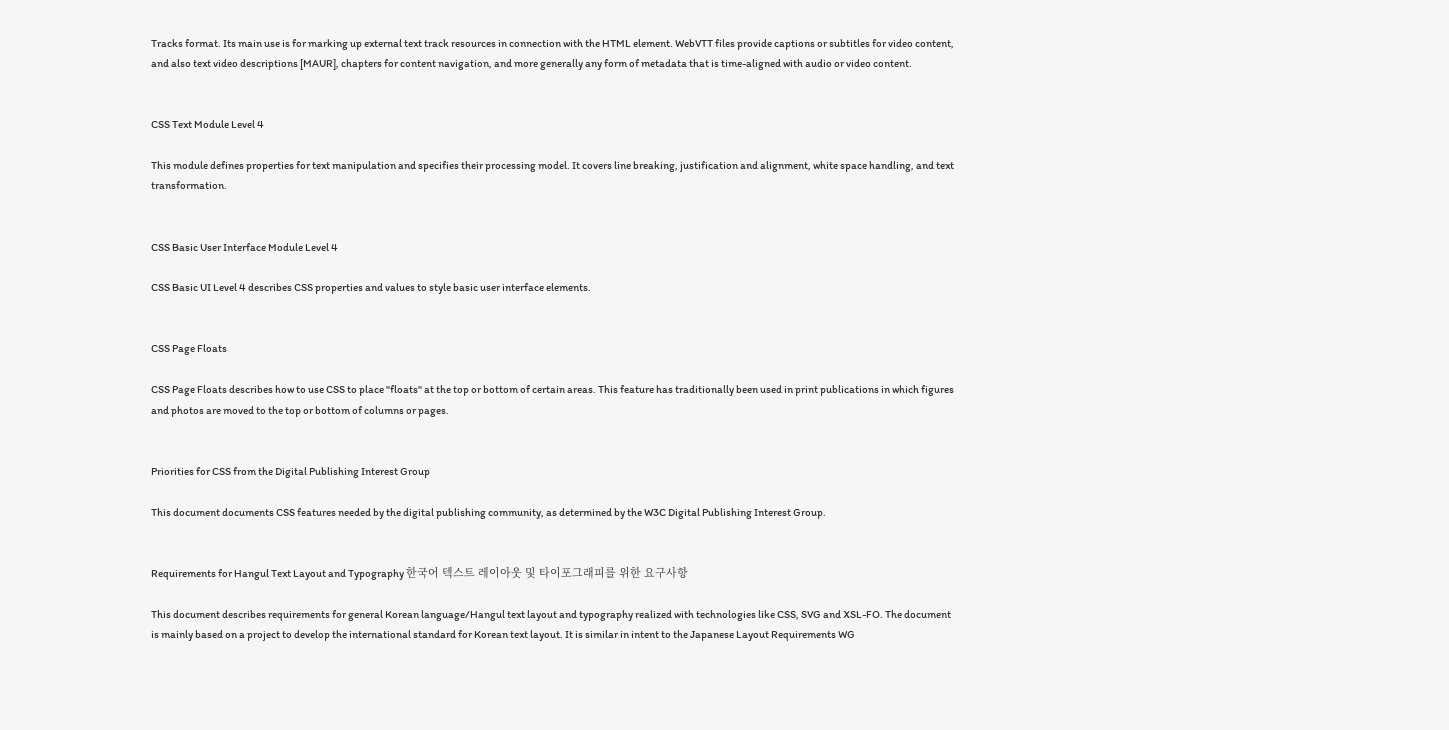Tracks format. Its main use is for marking up external text track resources in connection with the HTML element. WebVTT files provide captions or subtitles for video content, and also text video descriptions [MAUR], chapters for content navigation, and more generally any form of metadata that is time-aligned with audio or video content.


CSS Text Module Level 4

This module defines properties for text manipulation and specifies their processing model. It covers line breaking, justification and alignment, white space handling, and text transformation.


CSS Basic User Interface Module Level 4

CSS Basic UI Level 4 describes CSS properties and values to style basic user interface elements.


CSS Page Floats

CSS Page Floats describes how to use CSS to place "floats" at the top or bottom of certain areas. This feature has traditionally been used in print publications in which figures and photos are moved to the top or bottom of columns or pages.


Priorities for CSS from the Digital Publishing Interest Group

This document documents CSS features needed by the digital publishing community, as determined by the W3C Digital Publishing Interest Group.


Requirements for Hangul Text Layout and Typography 한국어 텍스트 레이아웃 및 타이포그래피를 위한 요구사항

This document describes requirements for general Korean language/Hangul text layout and typography realized with technologies like CSS, SVG and XSL-FO. The document is mainly based on a project to develop the international standard for Korean text layout. It is similar in intent to the Japanese Layout Requirements WG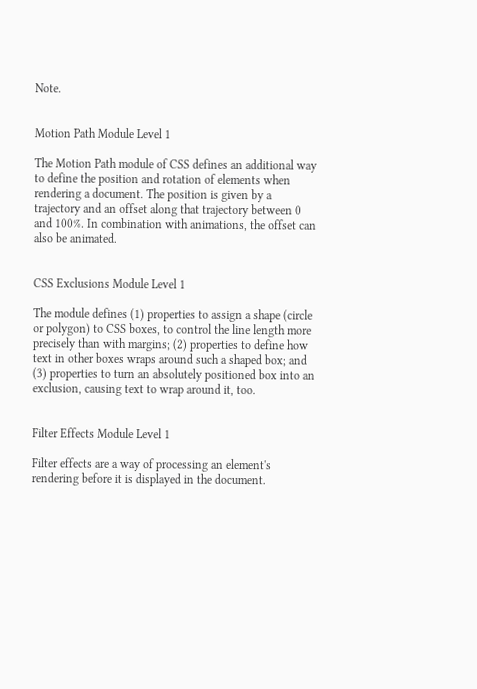Note.


Motion Path Module Level 1

The Motion Path module of CSS defines an additional way to define the position and rotation of elements when rendering a document. The position is given by a trajectory and an offset along that trajectory between 0 and 100%. In combination with animations, the offset can also be animated.


CSS Exclusions Module Level 1

The module defines (1) properties to assign a shape (circle or polygon) to CSS boxes, to control the line length more precisely than with margins; (2) properties to define how text in other boxes wraps around such a shaped box; and (3) properties to turn an absolutely positioned box into an exclusion, causing text to wrap around it, too.


Filter Effects Module Level 1

Filter effects are a way of processing an element's rendering before it is displayed in the document.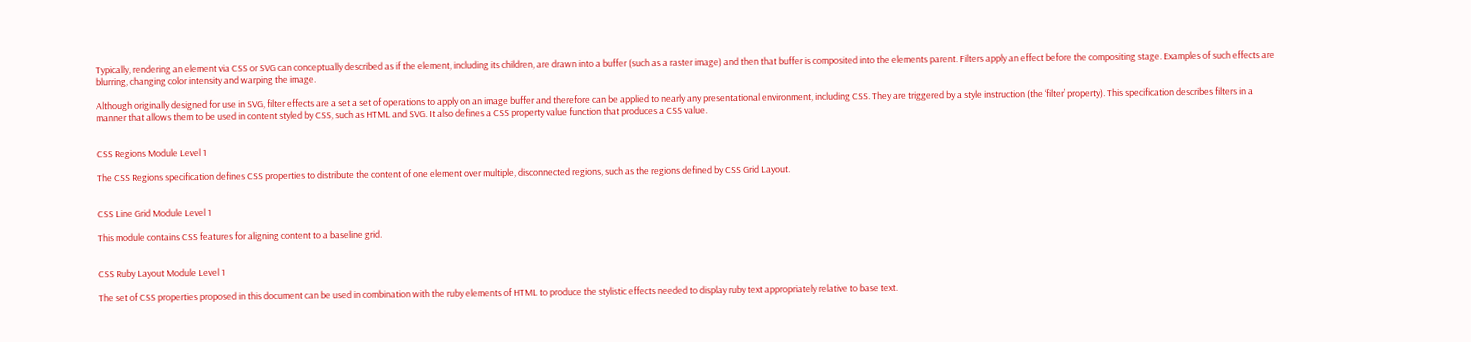Typically, rendering an element via CSS or SVG can conceptually described as if the element, including its children, are drawn into a buffer (such as a raster image) and then that buffer is composited into the elements parent. Filters apply an effect before the compositing stage. Examples of such effects are blurring, changing color intensity and warping the image.

Although originally designed for use in SVG, filter effects are a set a set of operations to apply on an image buffer and therefore can be applied to nearly any presentational environment, including CSS. They are triggered by a style instruction (the ‘filter’ property). This specification describes filters in a manner that allows them to be used in content styled by CSS, such as HTML and SVG. It also defines a CSS property value function that produces a CSS value.


CSS Regions Module Level 1

The CSS Regions specification defines CSS properties to distribute the content of one element over multiple, disconnected regions, such as the regions defined by CSS Grid Layout.


CSS Line Grid Module Level 1

This module contains CSS features for aligning content to a baseline grid.


CSS Ruby Layout Module Level 1

The set of CSS properties proposed in this document can be used in combination with the ruby elements of HTML to produce the stylistic effects needed to display ruby text appropriately relative to base text.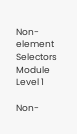Non-element Selectors Module Level 1

Non-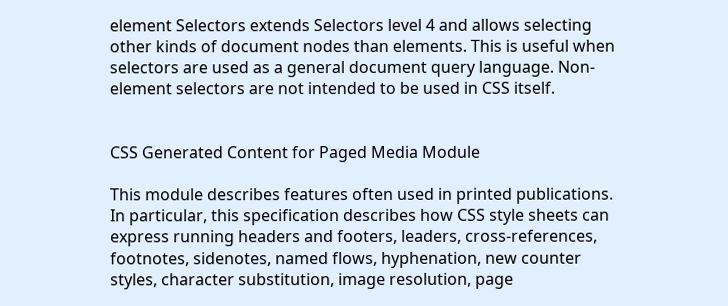element Selectors extends Selectors level 4 and allows selecting other kinds of document nodes than elements. This is useful when selectors are used as a general document query language. Non-element selectors are not intended to be used in CSS itself.


CSS Generated Content for Paged Media Module

This module describes features often used in printed publications. In particular, this specification describes how CSS style sheets can express running headers and footers, leaders, cross-references, footnotes, sidenotes, named flows, hyphenation, new counter styles, character substitution, image resolution, page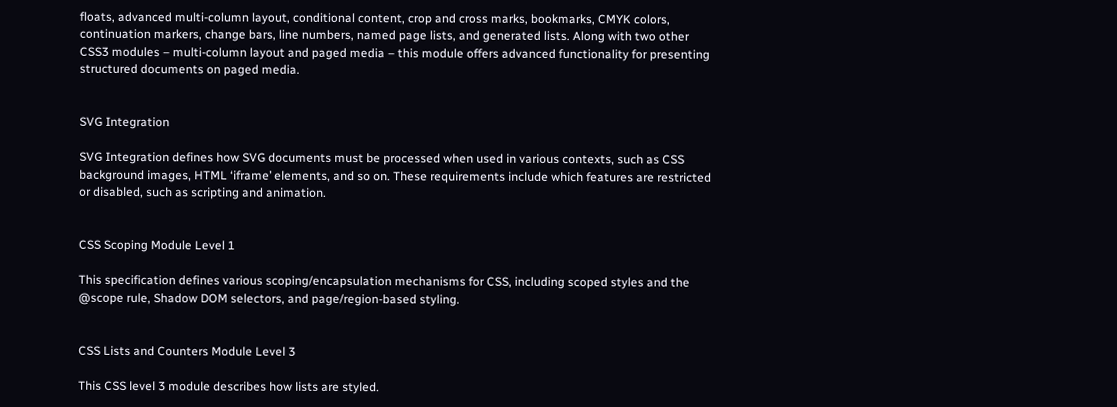floats, advanced multi-column layout, conditional content, crop and cross marks, bookmarks, CMYK colors, continuation markers, change bars, line numbers, named page lists, and generated lists. Along with two other CSS3 modules – multi-column layout and paged media – this module offers advanced functionality for presenting structured documents on paged media.


SVG Integration

SVG Integration defines how SVG documents must be processed when used in various contexts, such as CSS background images, HTML ‘iframe’ elements, and so on. These requirements include which features are restricted or disabled, such as scripting and animation.


CSS Scoping Module Level 1

This specification defines various scoping/encapsulation mechanisms for CSS, including scoped styles and the @scope rule, Shadow DOM selectors, and page/region-based styling.


CSS Lists and Counters Module Level 3

This CSS level 3 module describes how lists are styled.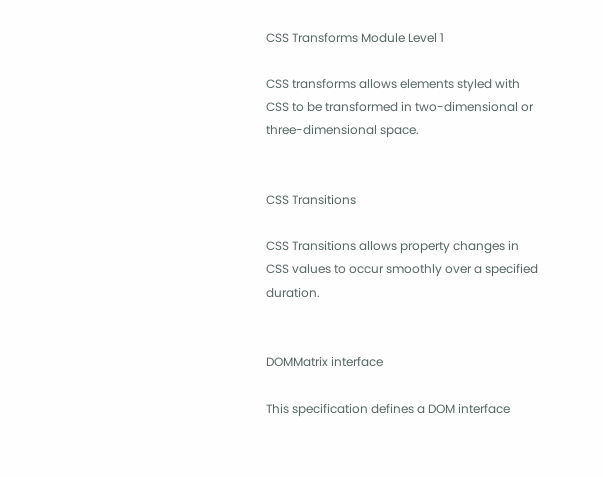CSS Transforms Module Level 1

CSS transforms allows elements styled with CSS to be transformed in two-dimensional or three-dimensional space.


CSS Transitions

CSS Transitions allows property changes in CSS values to occur smoothly over a specified duration.


DOMMatrix interface

This specification defines a DOM interface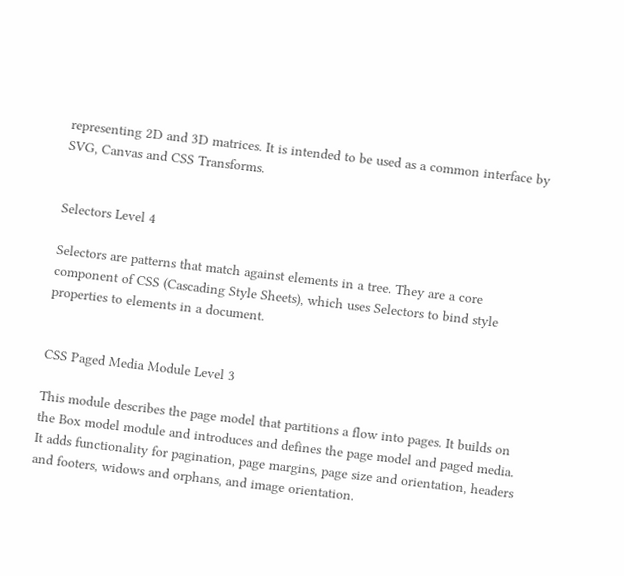representing 2D and 3D matrices. It is intended to be used as a common interface by SVG, Canvas and CSS Transforms.


Selectors Level 4

Selectors are patterns that match against elements in a tree. They are a core component of CSS (Cascading Style Sheets), which uses Selectors to bind style properties to elements in a document.


CSS Paged Media Module Level 3

This module describes the page model that partitions a flow into pages. It builds on the Box model module and introduces and defines the page model and paged media. It adds functionality for pagination, page margins, page size and orientation, headers and footers, widows and orphans, and image orientation.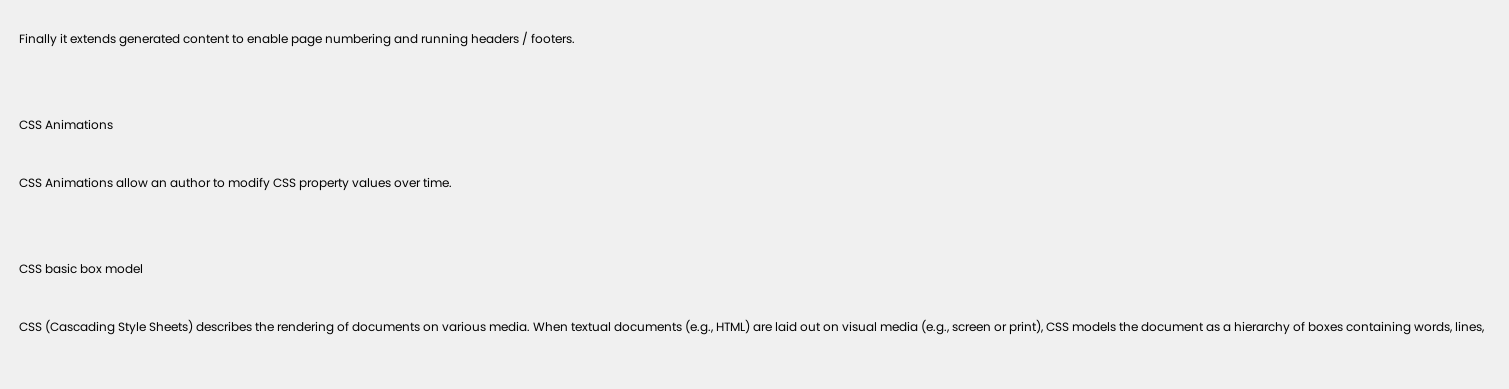Finally it extends generated content to enable page numbering and running headers / footers.


CSS Animations

CSS Animations allow an author to modify CSS property values over time.


CSS basic box model

CSS (Cascading Style Sheets) describes the rendering of documents on various media. When textual documents (e.g., HTML) are laid out on visual media (e.g., screen or print), CSS models the document as a hierarchy of boxes containing words, lines,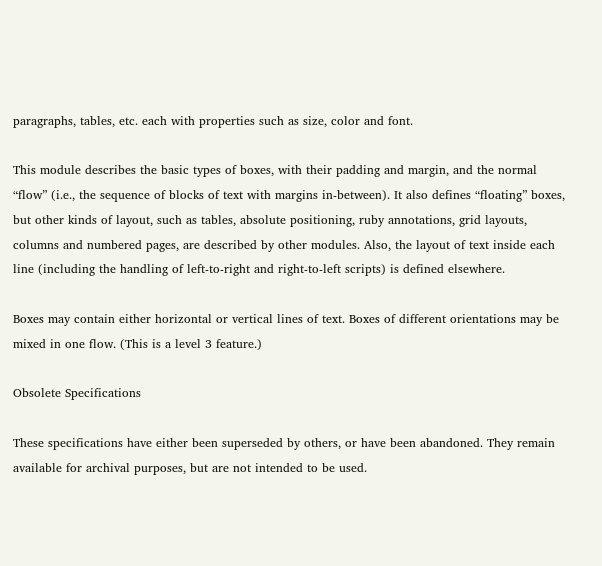paragraphs, tables, etc. each with properties such as size, color and font.

This module describes the basic types of boxes, with their padding and margin, and the normal “flow” (i.e., the sequence of blocks of text with margins in-between). It also defines “floating” boxes, but other kinds of layout, such as tables, absolute positioning, ruby annotations, grid layouts, columns and numbered pages, are described by other modules. Also, the layout of text inside each line (including the handling of left-to-right and right-to-left scripts) is defined elsewhere.

Boxes may contain either horizontal or vertical lines of text. Boxes of different orientations may be mixed in one flow. (This is a level 3 feature.)

Obsolete Specifications

These specifications have either been superseded by others, or have been abandoned. They remain available for archival purposes, but are not intended to be used.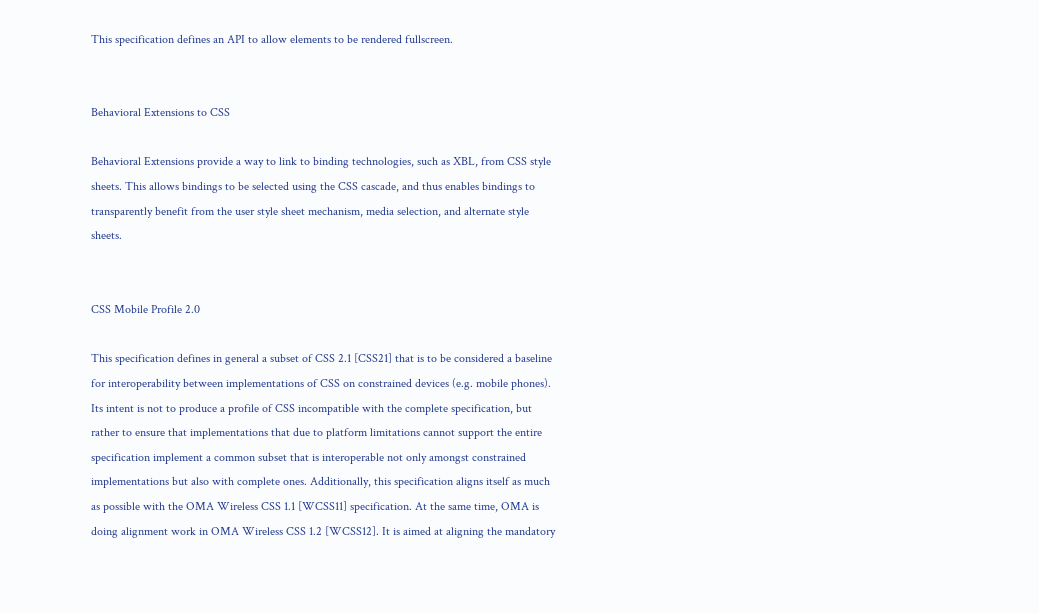This specification defines an API to allow elements to be rendered fullscreen.


Behavioral Extensions to CSS

Behavioral Extensions provide a way to link to binding technologies, such as XBL, from CSS style sheets. This allows bindings to be selected using the CSS cascade, and thus enables bindings to transparently benefit from the user style sheet mechanism, media selection, and alternate style sheets.


CSS Mobile Profile 2.0

This specification defines in general a subset of CSS 2.1 [CSS21] that is to be considered a baseline for interoperability between implementations of CSS on constrained devices (e.g. mobile phones). Its intent is not to produce a profile of CSS incompatible with the complete specification, but rather to ensure that implementations that due to platform limitations cannot support the entire specification implement a common subset that is interoperable not only amongst constrained implementations but also with complete ones. Additionally, this specification aligns itself as much as possible with the OMA Wireless CSS 1.1 [WCSS11] specification. At the same time, OMA is doing alignment work in OMA Wireless CSS 1.2 [WCSS12]. It is aimed at aligning the mandatory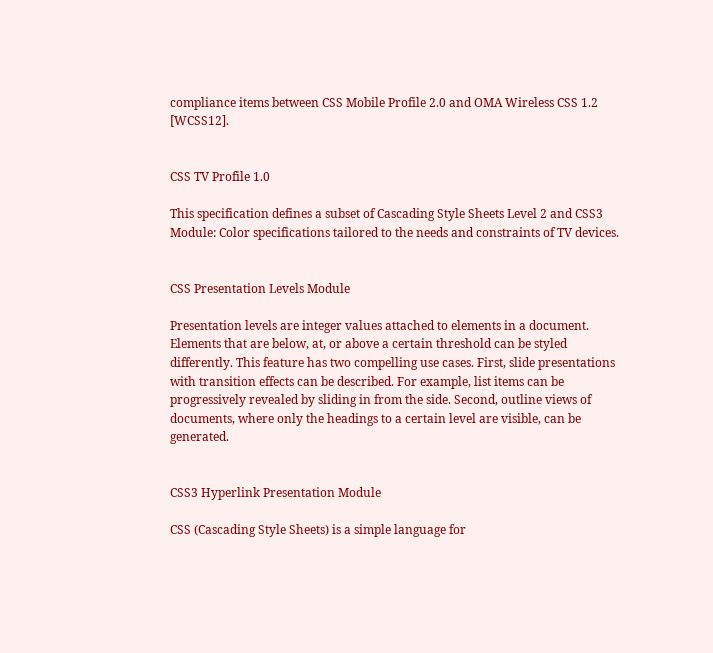compliance items between CSS Mobile Profile 2.0 and OMA Wireless CSS 1.2 [WCSS12].


CSS TV Profile 1.0

This specification defines a subset of Cascading Style Sheets Level 2 and CSS3 Module: Color specifications tailored to the needs and constraints of TV devices.


CSS Presentation Levels Module

Presentation levels are integer values attached to elements in a document. Elements that are below, at, or above a certain threshold can be styled differently. This feature has two compelling use cases. First, slide presentations with transition effects can be described. For example, list items can be progressively revealed by sliding in from the side. Second, outline views of documents, where only the headings to a certain level are visible, can be generated.


CSS3 Hyperlink Presentation Module

CSS (Cascading Style Sheets) is a simple language for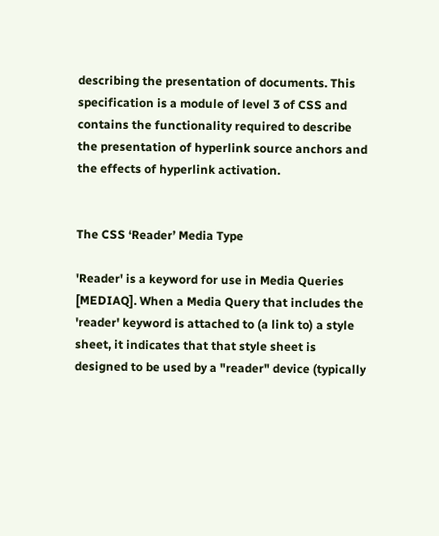describing the presentation of documents. This specification is a module of level 3 of CSS and contains the functionality required to describe the presentation of hyperlink source anchors and the effects of hyperlink activation.


The CSS ‘Reader’ Media Type

'Reader' is a keyword for use in Media Queries [MEDIAQ]. When a Media Query that includes the 'reader' keyword is attached to (a link to) a style sheet, it indicates that that style sheet is designed to be used by a "reader" device (typically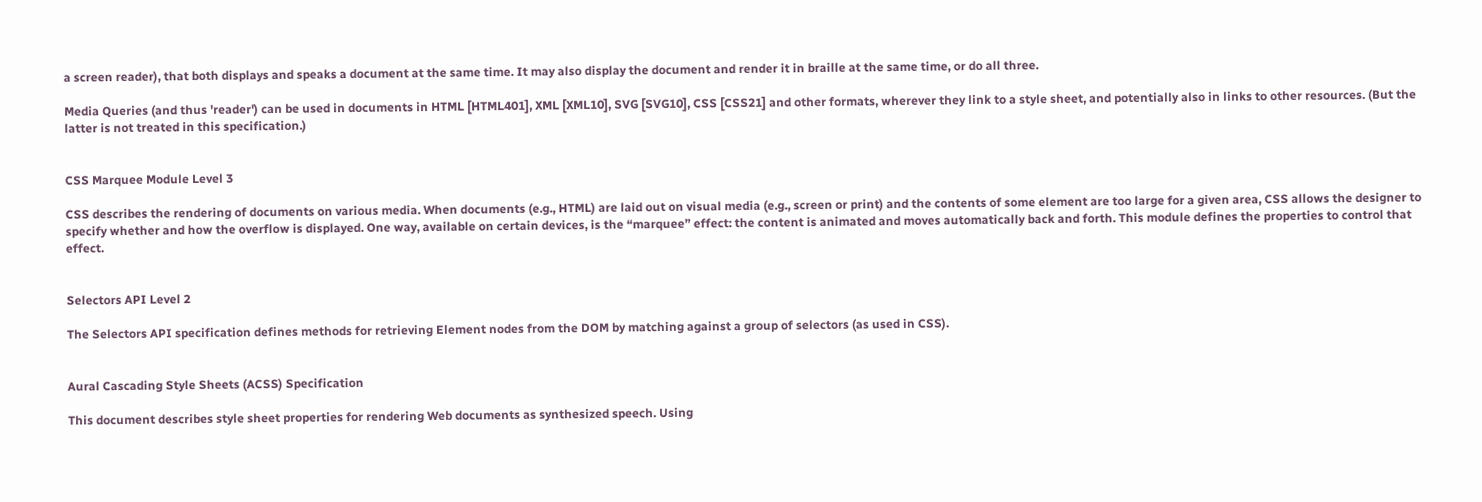a screen reader), that both displays and speaks a document at the same time. It may also display the document and render it in braille at the same time, or do all three.

Media Queries (and thus 'reader') can be used in documents in HTML [HTML401], XML [XML10], SVG [SVG10], CSS [CSS21] and other formats, wherever they link to a style sheet, and potentially also in links to other resources. (But the latter is not treated in this specification.)


CSS Marquee Module Level 3

CSS describes the rendering of documents on various media. When documents (e.g., HTML) are laid out on visual media (e.g., screen or print) and the contents of some element are too large for a given area, CSS allows the designer to specify whether and how the overflow is displayed. One way, available on certain devices, is the “marquee” effect: the content is animated and moves automatically back and forth. This module defines the properties to control that effect.


Selectors API Level 2

The Selectors API specification defines methods for retrieving Element nodes from the DOM by matching against a group of selectors (as used in CSS).


Aural Cascading Style Sheets (ACSS) Specification

This document describes style sheet properties for rendering Web documents as synthesized speech. Using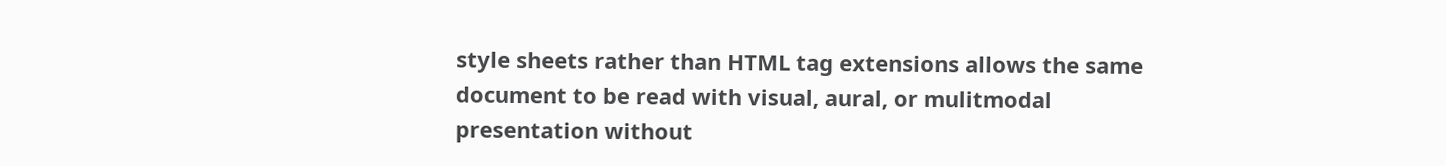style sheets rather than HTML tag extensions allows the same document to be read with visual, aural, or mulitmodal presentation without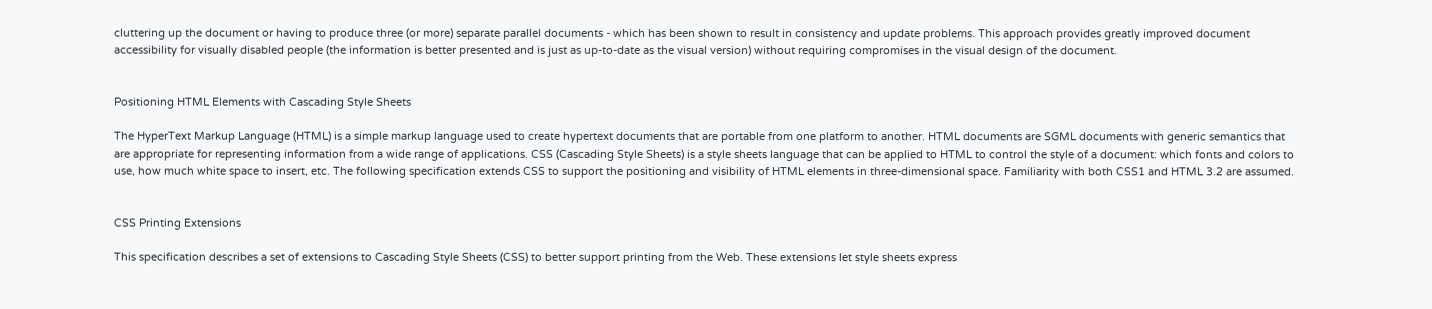cluttering up the document or having to produce three (or more) separate parallel documents - which has been shown to result in consistency and update problems. This approach provides greatly improved document accessibility for visually disabled people (the information is better presented and is just as up-to-date as the visual version) without requiring compromises in the visual design of the document.


Positioning HTML Elements with Cascading Style Sheets

The HyperText Markup Language (HTML) is a simple markup language used to create hypertext documents that are portable from one platform to another. HTML documents are SGML documents with generic semantics that are appropriate for representing information from a wide range of applications. CSS (Cascading Style Sheets) is a style sheets language that can be applied to HTML to control the style of a document: which fonts and colors to use, how much white space to insert, etc. The following specification extends CSS to support the positioning and visibility of HTML elements in three-dimensional space. Familiarity with both CSS1 and HTML 3.2 are assumed.


CSS Printing Extensions

This specification describes a set of extensions to Cascading Style Sheets (CSS) to better support printing from the Web. These extensions let style sheets express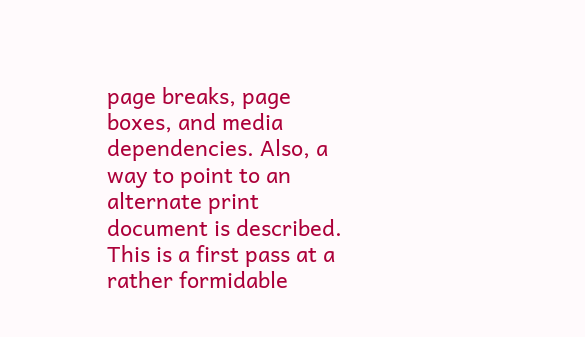page breaks, page boxes, and media dependencies. Also, a way to point to an alternate print document is described. This is a first pass at a rather formidable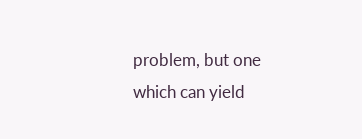problem, but one which can yield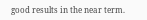good results in the near term.